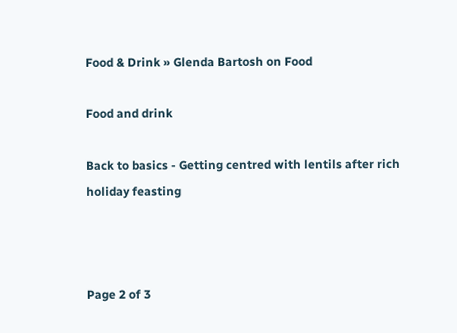Food & Drink » Glenda Bartosh on Food

Food and drink

Back to basics - Getting centred with lentils after rich holiday feasting



Page 2 of 3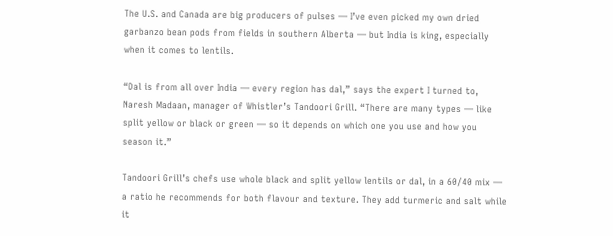The U.S. and Canada are big producers of pulses — I’ve even picked my own dried garbanzo bean pods from fields in southern Alberta — but India is king, especially when it comes to lentils.

“Dal is from all over India — every region has dal,” says the expert I turned to, Naresh Madaan, manager of Whistler’s Tandoori Grill. “There are many types — like split yellow or black or green — so it depends on which one you use and how you season it.”

Tandoori Grill’s chefs use whole black and split yellow lentils or dal, in a 60/40 mix — a ratio he recommends for both flavour and texture. They add turmeric and salt while it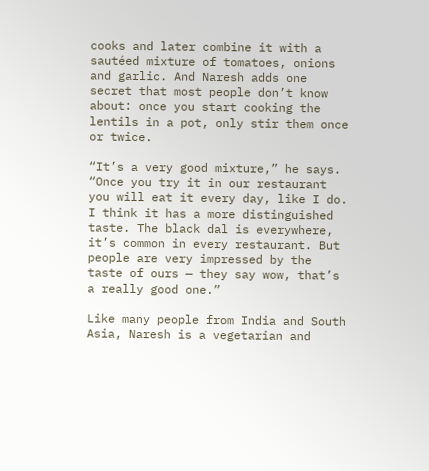cooks and later combine it with a sautéed mixture of tomatoes, onions and garlic. And Naresh adds one secret that most people don’t know about: once you start cooking the lentils in a pot, only stir them once or twice.

“It’s a very good mixture,” he says. “Once you try it in our restaurant you will eat it every day, like I do. I think it has a more distinguished taste. The black dal is everywhere, it’s common in every restaurant. But people are very impressed by the taste of ours — they say wow, that’s a really good one.”

Like many people from India and South Asia, Naresh is a vegetarian and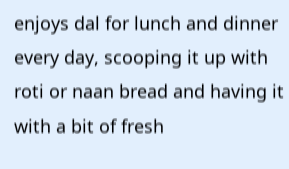enjoys dal for lunch and dinner every day, scooping it up with roti or naan bread and having it with a bit of fresh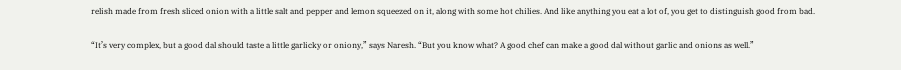relish made from fresh sliced onion with a little salt and pepper and lemon squeezed on it, along with some hot chilies. And like anything you eat a lot of, you get to distinguish good from bad.

“It’s very complex, but a good dal should taste a little garlicky or oniony,” says Naresh. “But you know what? A good chef can make a good dal without garlic and onions as well.”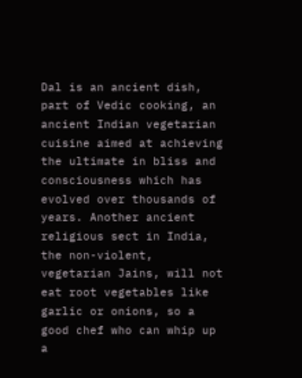Dal is an ancient dish, part of Vedic cooking, an ancient Indian vegetarian cuisine aimed at achieving the ultimate in bliss and consciousness which has evolved over thousands of years. Another ancient religious sect in India, the non-violent, vegetarian Jains, will not eat root vegetables like garlic or onions, so a good chef who can whip up a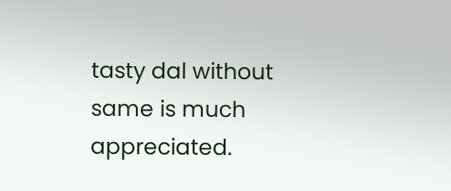tasty dal without same is much appreciated.